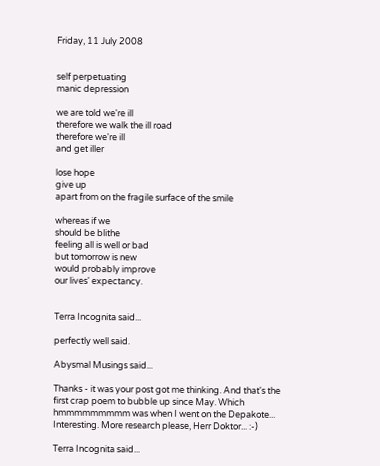Friday, 11 July 2008


self perpetuating
manic depression

we are told we're ill
therefore we walk the ill road
therefore we're ill
and get iller

lose hope
give up
apart from on the fragile surface of the smile

whereas if we
should be blithe
feeling all is well or bad
but tomorrow is new
would probably improve
our lives' expectancy.


Terra Incognita said...

perfectly well said.

Abysmal Musings said...

Thanks - it was your post got me thinking. And that's the first crap poem to bubble up since May. Which hmmmmmmmmm was when I went on the Depakote... Interesting. More research please, Herr Doktor... :-)

Terra Incognita said...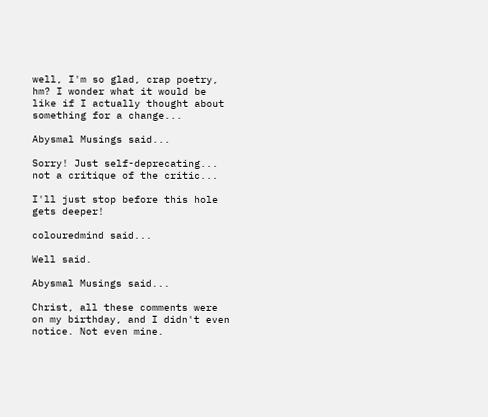well, I'm so glad, crap poetry, hm? I wonder what it would be like if I actually thought about something for a change...

Abysmal Musings said...

Sorry! Just self-deprecating... not a critique of the critic...

I'll just stop before this hole gets deeper!

colouredmind said...

Well said.

Abysmal Musings said...

Christ, all these comments were on my birthday, and I didn't even notice. Not even mine.